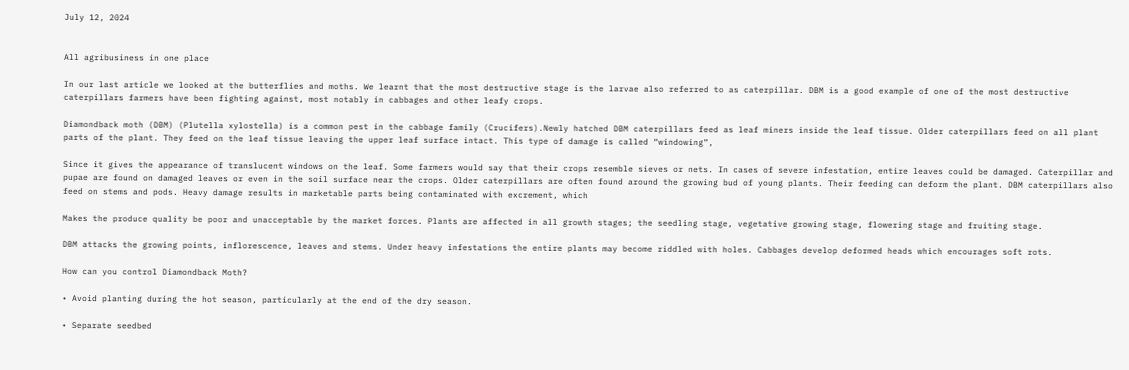July 12, 2024


All agribusiness in one place

In our last article we looked at the butterflies and moths. We learnt that the most destructive stage is the larvae also referred to as caterpillar. DBM is a good example of one of the most destructive caterpillars farmers have been fighting against, most notably in cabbages and other leafy crops.

Diamondback moth (DBM) (Plutella xylostella) is a common pest in the cabbage family (Crucifers).Newly hatched DBM caterpillars feed as leaf miners inside the leaf tissue. Older caterpillars feed on all plant parts of the plant. They feed on the leaf tissue leaving the upper leaf surface intact. This type of damage is called “windowing”,

Since it gives the appearance of translucent windows on the leaf. Some farmers would say that their crops resemble sieves or nets. In cases of severe infestation, entire leaves could be damaged. Caterpillar and pupae are found on damaged leaves or even in the soil surface near the crops. Older caterpillars are often found around the growing bud of young plants. Their feeding can deform the plant. DBM caterpillars also feed on stems and pods. Heavy damage results in marketable parts being contaminated with excrement, which

Makes the produce quality be poor and unacceptable by the market forces. Plants are affected in all growth stages; the seedling stage, vegetative growing stage, flowering stage and fruiting stage.

DBM attacks the growing points, inflorescence, leaves and stems. Under heavy infestations the entire plants may become riddled with holes. Cabbages develop deformed heads which encourages soft rots.

How can you control Diamondback Moth?

• Avoid planting during the hot season, particularly at the end of the dry season.

• Separate seedbed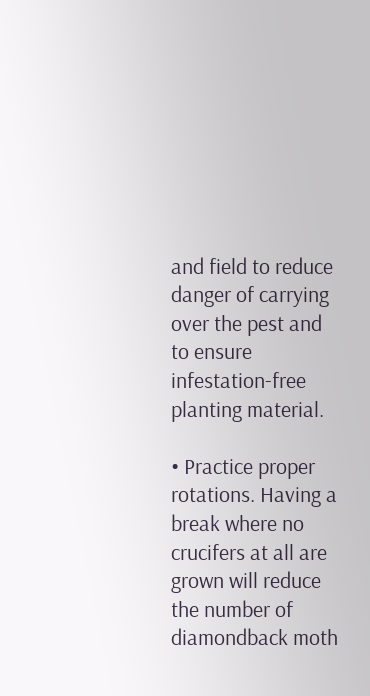and field to reduce danger of carrying over the pest and to ensure infestation-free planting material.

• Practice proper rotations. Having a break where no crucifers at all are grown will reduce the number of diamondback moth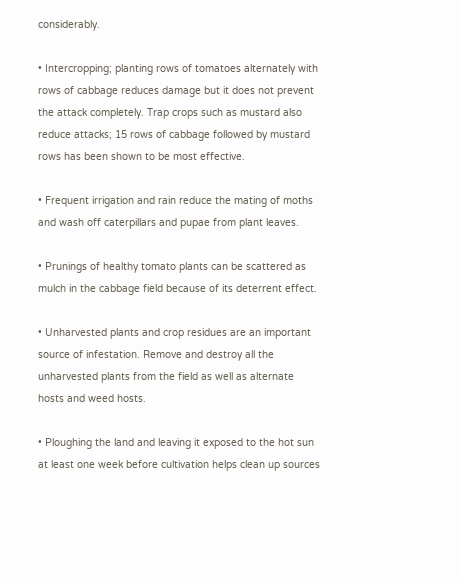considerably.

• Intercropping; planting rows of tomatoes alternately with rows of cabbage reduces damage but it does not prevent the attack completely. Trap crops such as mustard also reduce attacks; 15 rows of cabbage followed by mustard rows has been shown to be most effective.

• Frequent irrigation and rain reduce the mating of moths and wash off caterpillars and pupae from plant leaves.

• Prunings of healthy tomato plants can be scattered as mulch in the cabbage field because of its deterrent effect.

• Unharvested plants and crop residues are an important source of infestation. Remove and destroy all the unharvested plants from the field as well as alternate hosts and weed hosts.

• Ploughing the land and leaving it exposed to the hot sun at least one week before cultivation helps clean up sources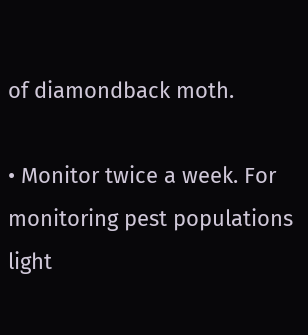of diamondback moth.

• Monitor twice a week. For monitoring pest populations light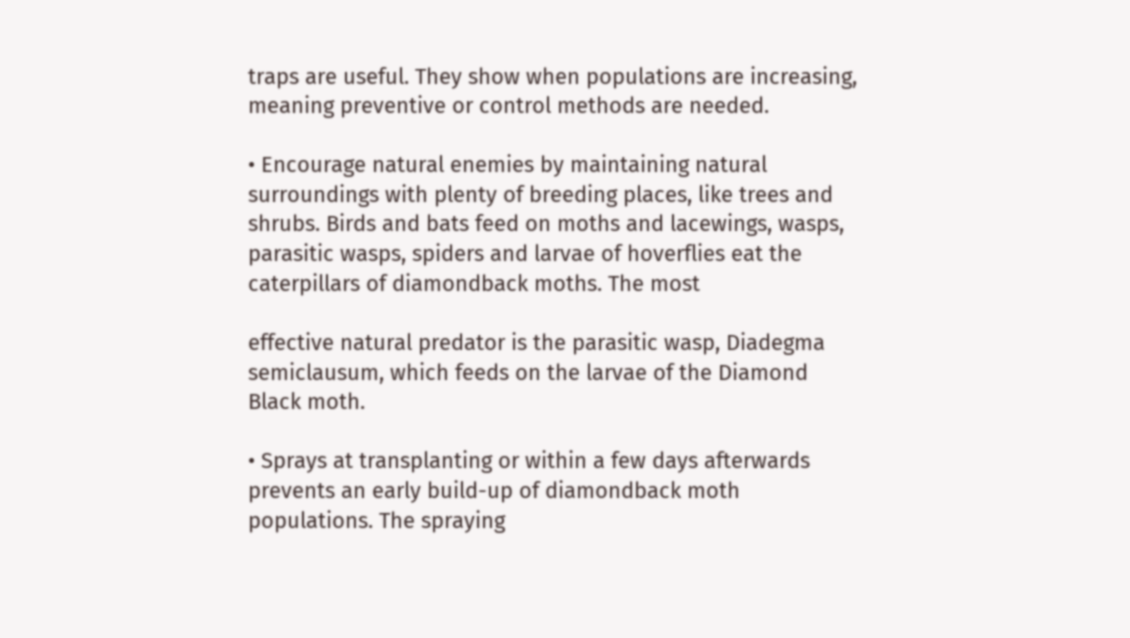traps are useful. They show when populations are increasing, meaning preventive or control methods are needed.

• Encourage natural enemies by maintaining natural surroundings with plenty of breeding places, like trees and shrubs. Birds and bats feed on moths and lacewings, wasps, parasitic wasps, spiders and larvae of hoverflies eat the caterpillars of diamondback moths. The most

effective natural predator is the parasitic wasp, Diadegma semiclausum, which feeds on the larvae of the Diamond Black moth.

• Sprays at transplanting or within a few days afterwards prevents an early build-up of diamondback moth populations. The spraying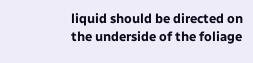liquid should be directed on the underside of the foliage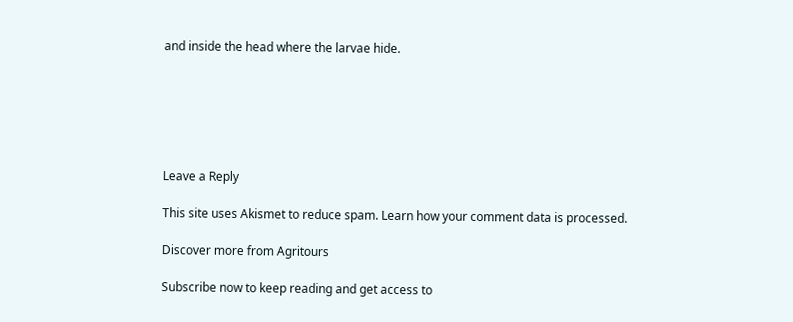and inside the head where the larvae hide.






Leave a Reply

This site uses Akismet to reduce spam. Learn how your comment data is processed.

Discover more from Agritours

Subscribe now to keep reading and get access to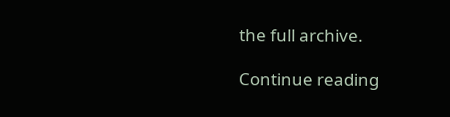the full archive.

Continue reading